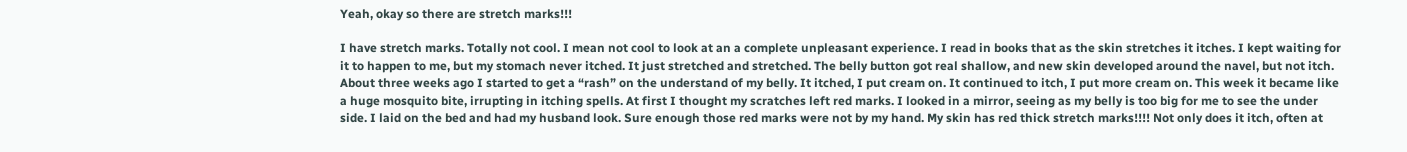Yeah, okay so there are stretch marks!!!

I have stretch marks. Totally not cool. I mean not cool to look at an a complete unpleasant experience. I read in books that as the skin stretches it itches. I kept waiting for it to happen to me, but my stomach never itched. It just stretched and stretched. The belly button got real shallow, and new skin developed around the navel, but not itch. About three weeks ago I started to get a “rash” on the understand of my belly. It itched, I put cream on. It continued to itch, I put more cream on. This week it became like a huge mosquito bite, irrupting in itching spells. At first I thought my scratches left red marks. I looked in a mirror, seeing as my belly is too big for me to see the under side. I laid on the bed and had my husband look. Sure enough those red marks were not by my hand. My skin has red thick stretch marks!!!! Not only does it itch, often at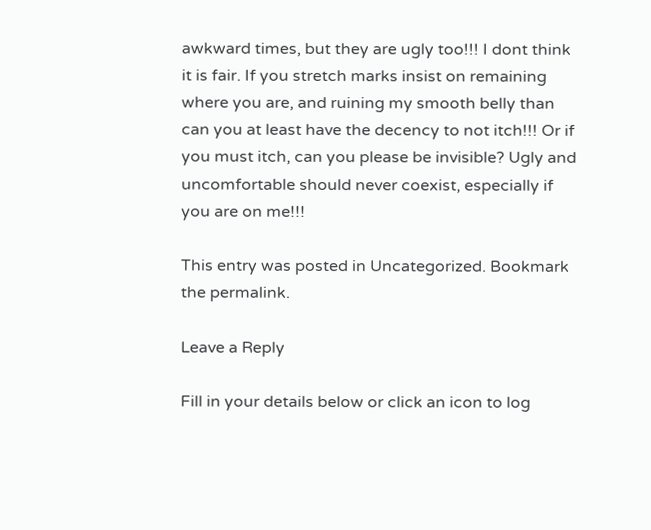awkward times, but they are ugly too!!! I dont think it is fair. If you stretch marks insist on remaining where you are, and ruining my smooth belly than can you at least have the decency to not itch!!! Or if you must itch, can you please be invisible? Ugly and uncomfortable should never coexist, especially if you are on me!!!

This entry was posted in Uncategorized. Bookmark the permalink.

Leave a Reply

Fill in your details below or click an icon to log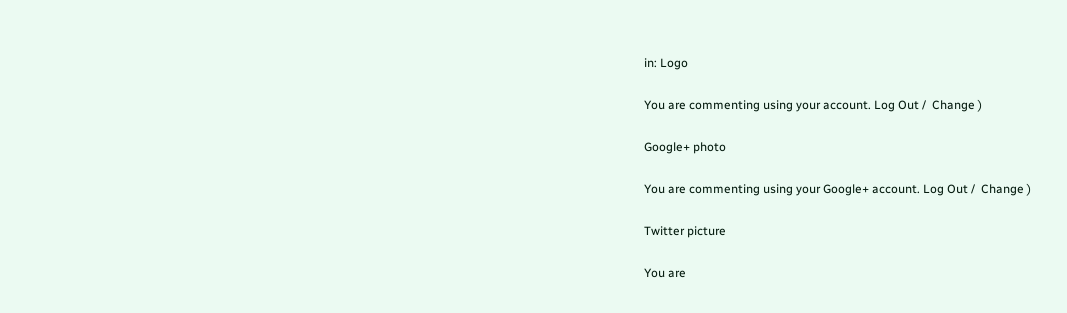in: Logo

You are commenting using your account. Log Out /  Change )

Google+ photo

You are commenting using your Google+ account. Log Out /  Change )

Twitter picture

You are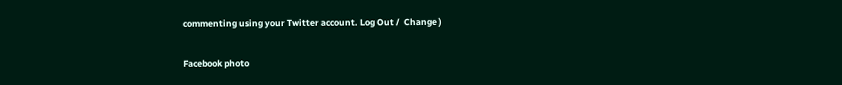commenting using your Twitter account. Log Out /  Change )

Facebook photo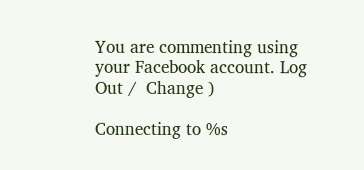You are commenting using your Facebook account. Log Out /  Change )

Connecting to %s